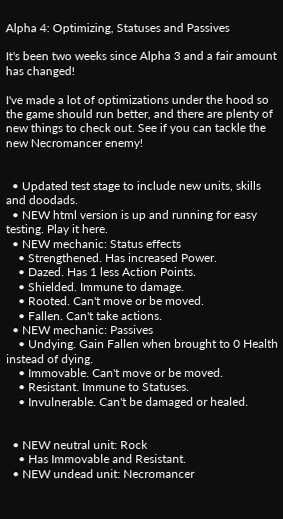Alpha 4: Optimizing, Statuses and Passives

It's been two weeks since Alpha 3 and a fair amount has changed!

I've made a lot of optimizations under the hood so the game should run better, and there are plenty of new things to check out. See if you can tackle the new Necromancer enemy!


  • Updated test stage to include new units, skills and doodads.
  • NEW html version is up and running for easy testing. Play it here.
  • NEW mechanic: Status effects
    • Strengthened. Has increased Power.
    • Dazed. Has 1 less Action Points.
    • Shielded. Immune to damage.
    • Rooted. Can't move or be moved.
    • Fallen. Can't take actions.
  • NEW mechanic: Passives
    • Undying. Gain Fallen when brought to 0 Health instead of dying.
    • Immovable. Can't move or be moved.
    • Resistant. Immune to Statuses.
    • Invulnerable. Can't be damaged or healed.


  • NEW neutral unit: Rock
    • Has Immovable and Resistant.
  • NEW undead unit: Necromancer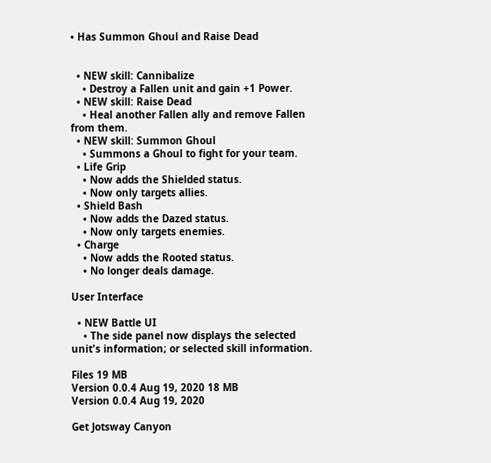• Has Summon Ghoul and Raise Dead


  • NEW skill: Cannibalize
    • Destroy a Fallen unit and gain +1 Power.
  • NEW skill: Raise Dead
    • Heal another Fallen ally and remove Fallen from them.
  • NEW skill: Summon Ghoul
    • Summons a Ghoul to fight for your team.
  • Life Grip
    • Now adds the Shielded status.
    • Now only targets allies.
  • Shield Bash
    • Now adds the Dazed status.
    • Now only targets enemies.
  • Charge
    • Now adds the Rooted status.
    • No longer deals damage.

User Interface

  • NEW Battle UI
    • The side panel now displays the selected unit's information; or selected skill information.

Files 19 MB
Version 0.0.4 Aug 19, 2020 18 MB
Version 0.0.4 Aug 19, 2020

Get Jotsway Canyon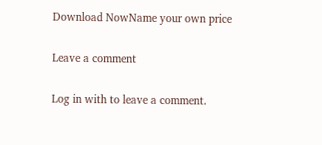Download NowName your own price

Leave a comment

Log in with to leave a comment.